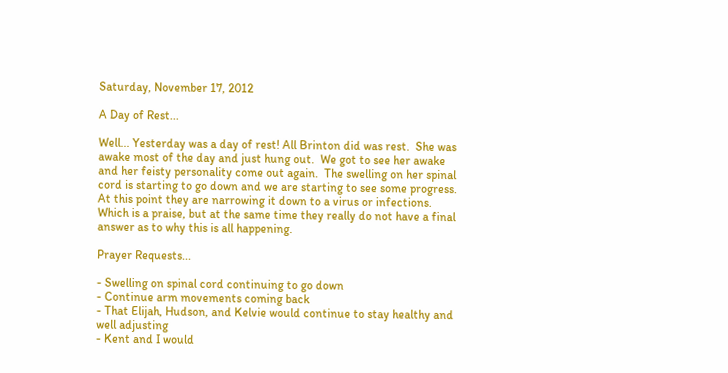Saturday, November 17, 2012

A Day of Rest...

Well... Yesterday was a day of rest! All Brinton did was rest.  She was awake most of the day and just hung out.  We got to see her awake and her feisty personality come out again.  The swelling on her spinal cord is starting to go down and we are starting to see some progress.  At this point they are narrowing it down to a virus or infections.  Which is a praise, but at the same time they really do not have a final answer as to why this is all happening.

Prayer Requests...

- Swelling on spinal cord continuing to go down
- Continue arm movements coming back
- That Elijah, Hudson, and Kelvie would continue to stay healthy and well adjusting
- Kent and I would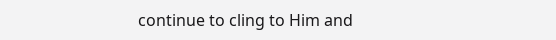continue to cling to Him and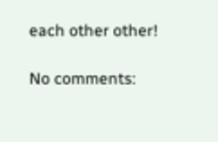each other other!

No comments: